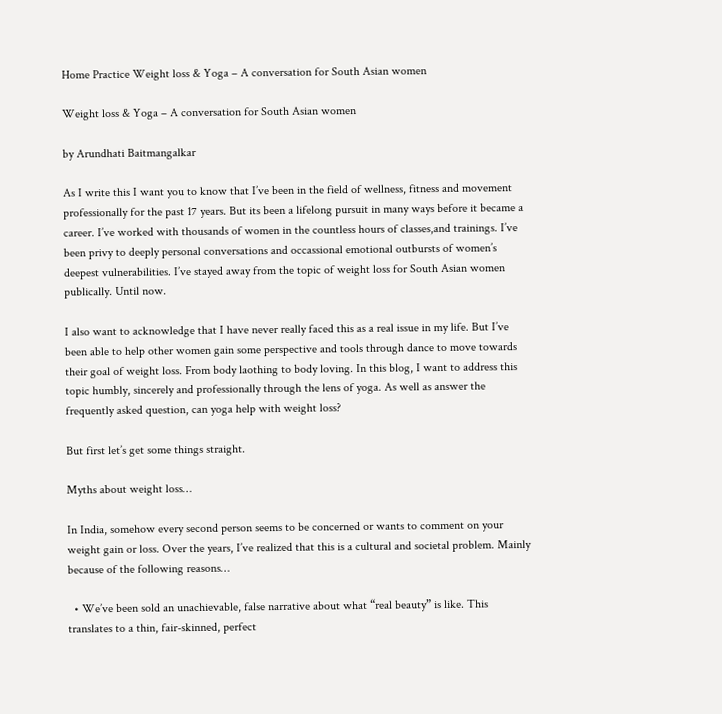Home Practice Weight loss & Yoga – A conversation for South Asian women

Weight loss & Yoga – A conversation for South Asian women

by Arundhati Baitmangalkar

As I write this I want you to know that I’ve been in the field of wellness, fitness and movement professionally for the past 17 years. But its been a lifelong pursuit in many ways before it became a career. I’ve worked with thousands of women in the countless hours of classes,and trainings. I’ve been privy to deeply personal conversations and occassional emotional outbursts of women’s deepest vulnerabilities. I’ve stayed away from the topic of weight loss for South Asian women publically. Until now.

I also want to acknowledge that I have never really faced this as a real issue in my life. But I’ve been able to help other women gain some perspective and tools through dance to move towards their goal of weight loss. From body laothing to body loving. In this blog, I want to address this topic humbly, sincerely and professionally through the lens of yoga. As well as answer the frequently asked question, can yoga help with weight loss?

But first let’s get some things straight.

Myths about weight loss…

In India, somehow every second person seems to be concerned or wants to comment on your weight gain or loss. Over the years, I’ve realized that this is a cultural and societal problem. Mainly because of the following reasons…

  • We’ve been sold an unachievable, false narrative about what “real beauty” is like. This translates to a thin, fair-skinned, perfect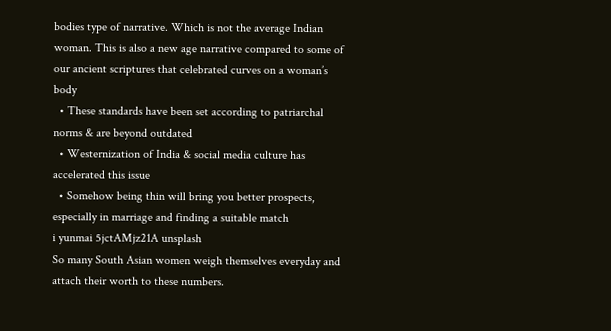bodies type of narrative. Which is not the average Indian woman. This is also a new age narrative compared to some of our ancient scriptures that celebrated curves on a woman’s body
  • These standards have been set according to patriarchal norms & are beyond outdated
  • Westernization of India & social media culture has accelerated this issue
  • Somehow being thin will bring you better prospects, especially in marriage and finding a suitable match
i yunmai 5jctAMjz21A unsplash
So many South Asian women weigh themselves everyday and attach their worth to these numbers.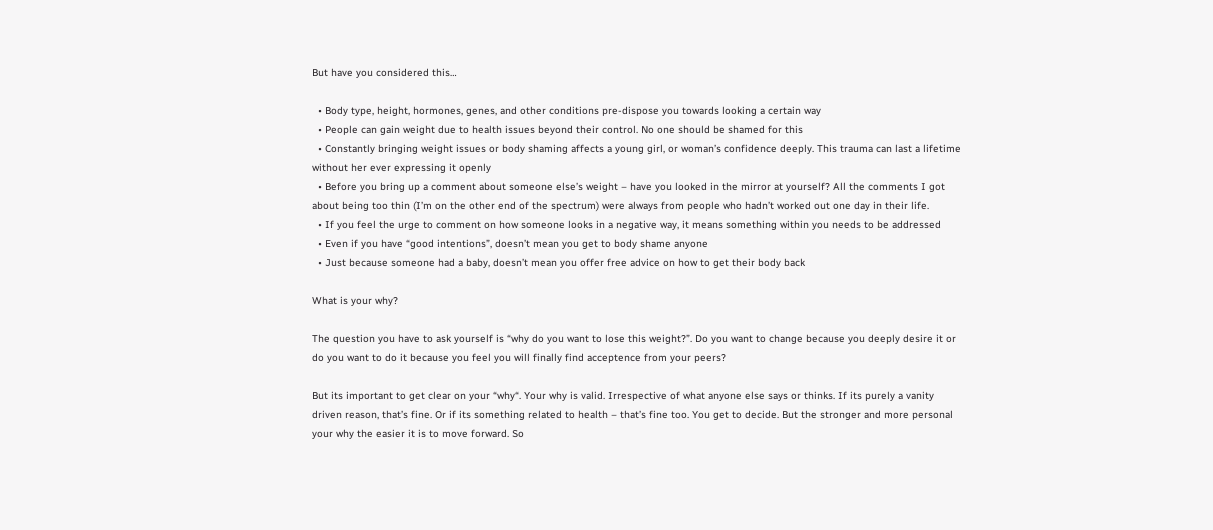But have you considered this…

  • Body type, height, hormones, genes, and other conditions pre-dispose you towards looking a certain way
  • People can gain weight due to health issues beyond their control. No one should be shamed for this
  • Constantly bringing weight issues or body shaming affects a young girl, or woman’s confidence deeply. This trauma can last a lifetime without her ever expressing it openly
  • Before you bring up a comment about someone else’s weight – have you looked in the mirror at yourself? All the comments I got about being too thin (I’m on the other end of the spectrum) were always from people who hadn’t worked out one day in their life.
  • If you feel the urge to comment on how someone looks in a negative way, it means something within you needs to be addressed
  • Even if you have “good intentions”, doesn’t mean you get to body shame anyone
  • Just because someone had a baby, doesn’t mean you offer free advice on how to get their body back

What is your why?

The question you have to ask yourself is “why do you want to lose this weight?”. Do you want to change because you deeply desire it or do you want to do it because you feel you will finally find acceptence from your peers?

But its important to get clear on your “why“. Your why is valid. Irrespective of what anyone else says or thinks. If its purely a vanity driven reason, that’s fine. Or if its something related to health – that’s fine too. You get to decide. But the stronger and more personal your why the easier it is to move forward. So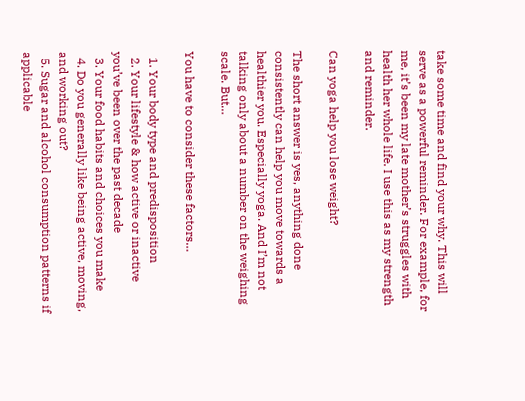take some time and find your why. This will serve as a powerful reminder. For example, for me, it’s been my late mother’s struggles with health her whole life. I use this as my strength and reminder.

Can yoga help you lose weight?

The short answer is yes, anything done consistently can help you move towards a healthier you. Especially yoga. And I’m not talking only about a number on the weighing scale. But…

You have to consider these factors…

  1. Your body type and predisposition
  2. Your lifestyle & how active or inactive you’ve been over the past decade
  3. Your food habits and choices you make
  4. Do you generally like being active, moving, and working out?
  5. Sugar and alcohol consumption patterns if applicable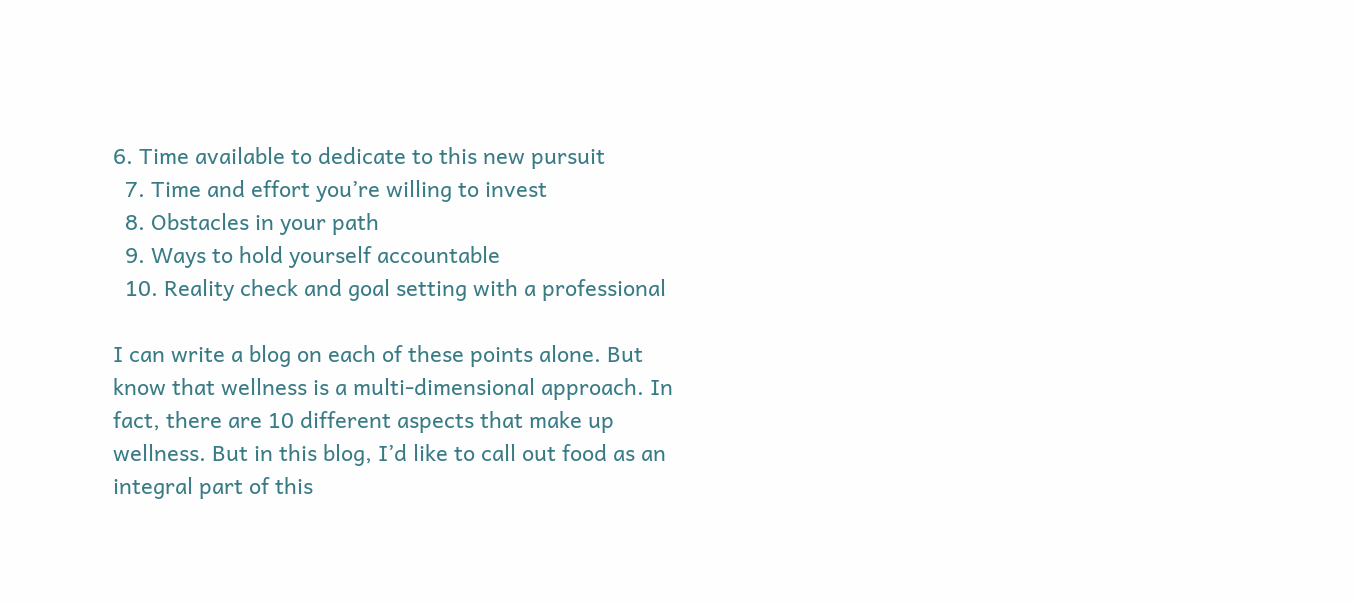6. Time available to dedicate to this new pursuit
  7. Time and effort you’re willing to invest
  8. Obstacles in your path
  9. Ways to hold yourself accountable
  10. Reality check and goal setting with a professional

I can write a blog on each of these points alone. But know that wellness is a multi-dimensional approach. In fact, there are 10 different aspects that make up wellness. But in this blog, I’d like to call out food as an integral part of this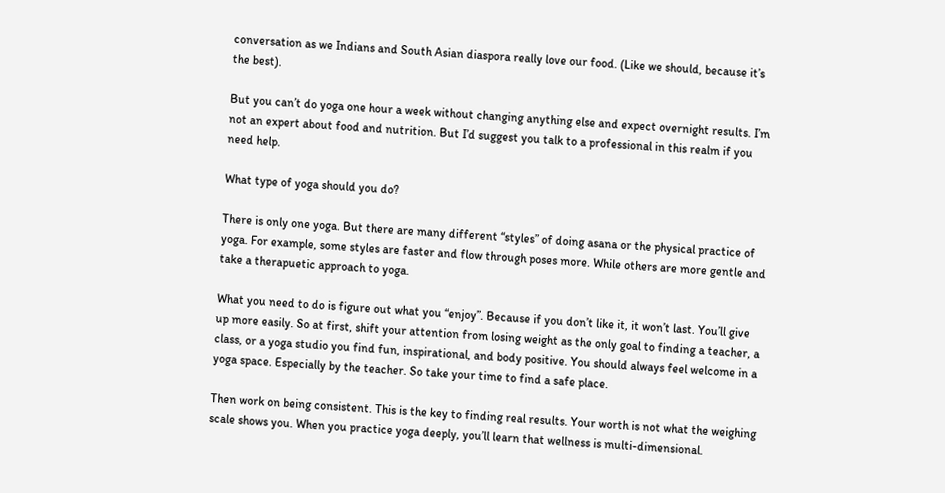conversation as we Indians and South Asian diaspora really love our food. (Like we should, because it’s the best).

But you can’t do yoga one hour a week without changing anything else and expect overnight results. I’m not an expert about food and nutrition. But I’d suggest you talk to a professional in this realm if you need help.

What type of yoga should you do?

There is only one yoga. But there are many different “styles” of doing asana or the physical practice of yoga. For example, some styles are faster and flow through poses more. While others are more gentle and take a therapuetic approach to yoga.

What you need to do is figure out what you “enjoy”. Because if you don’t like it, it won’t last. You’ll give up more easily. So at first, shift your attention from losing weight as the only goal to finding a teacher, a class, or a yoga studio you find fun, inspirational, and body positive. You should always feel welcome in a yoga space. Especially by the teacher. So take your time to find a safe place.

Then work on being consistent. This is the key to finding real results. Your worth is not what the weighing scale shows you. When you practice yoga deeply, you’ll learn that wellness is multi-dimensional.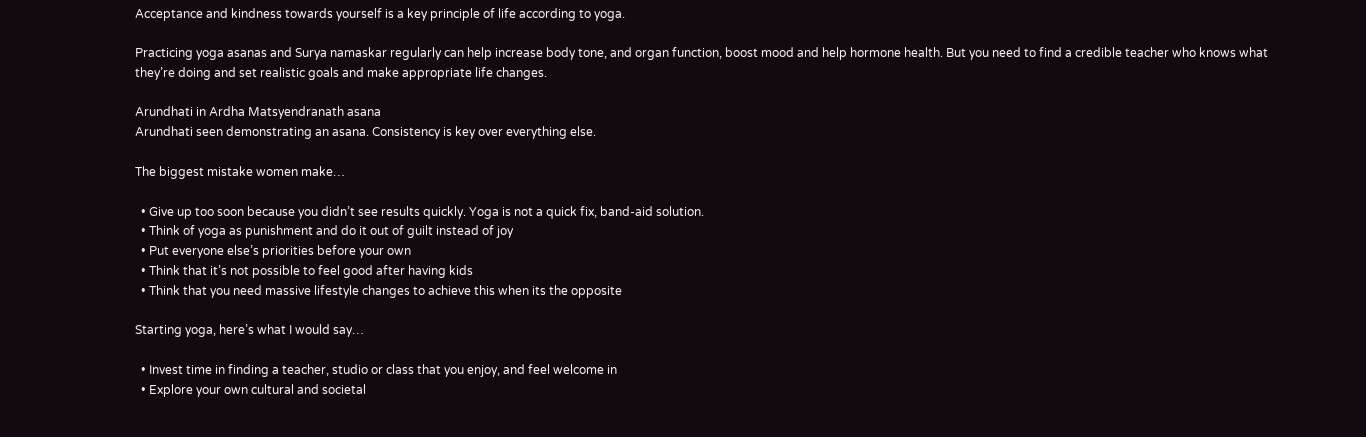Acceptance and kindness towards yourself is a key principle of life according to yoga.

Practicing yoga asanas and Surya namaskar regularly can help increase body tone, and organ function, boost mood and help hormone health. But you need to find a credible teacher who knows what they’re doing and set realistic goals and make appropriate life changes.

Arundhati in Ardha Matsyendranath asana
Arundhati seen demonstrating an asana. Consistency is key over everything else.

The biggest mistake women make…

  • Give up too soon because you didn’t see results quickly. Yoga is not a quick fix, band-aid solution.
  • Think of yoga as punishment and do it out of guilt instead of joy
  • Put everyone else’s priorities before your own
  • Think that it’s not possible to feel good after having kids
  • Think that you need massive lifestyle changes to achieve this when its the opposite

Starting yoga, here’s what I would say…

  • Invest time in finding a teacher, studio or class that you enjoy, and feel welcome in
  • Explore your own cultural and societal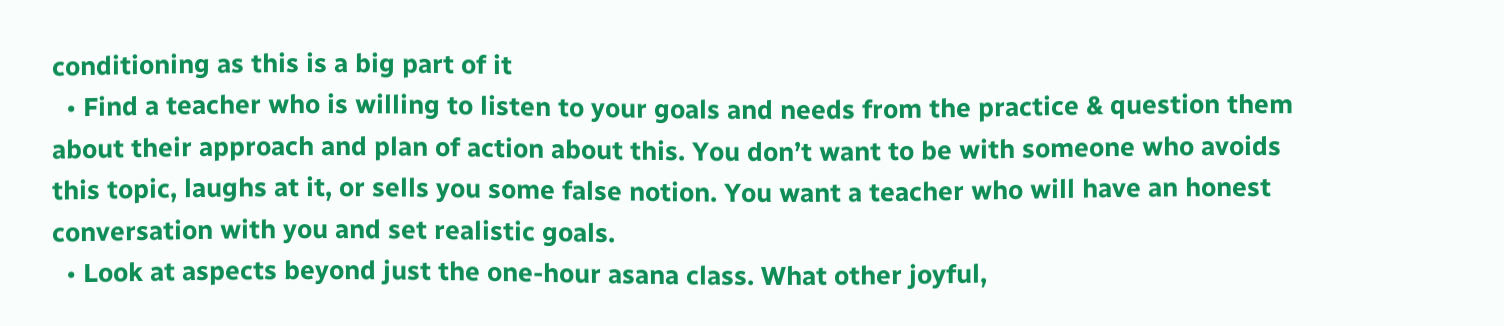conditioning as this is a big part of it
  • Find a teacher who is willing to listen to your goals and needs from the practice & question them about their approach and plan of action about this. You don’t want to be with someone who avoids this topic, laughs at it, or sells you some false notion. You want a teacher who will have an honest conversation with you and set realistic goals.
  • Look at aspects beyond just the one-hour asana class. What other joyful,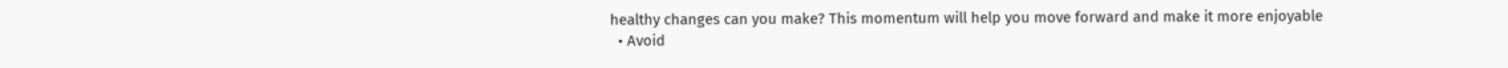healthy changes can you make? This momentum will help you move forward and make it more enjoyable
  • Avoid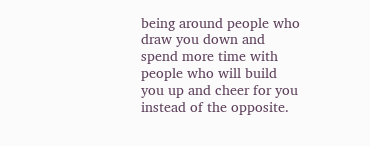being around people who draw you down and spend more time with people who will build you up and cheer for you instead of the opposite.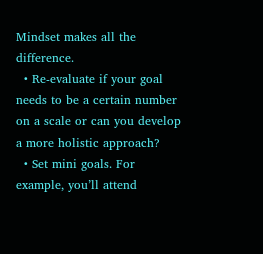Mindset makes all the difference.
  • Re-evaluate if your goal needs to be a certain number on a scale or can you develop a more holistic approach?
  • Set mini goals. For example, you’ll attend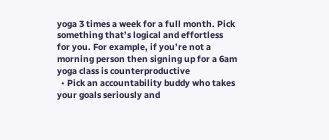yoga 3 times a week for a full month. Pick something that’s logical and effortless for you. For example, if you’re not a morning person then signing up for a 6am yoga class is counterproductive
  • Pick an accountability buddy who takes your goals seriously and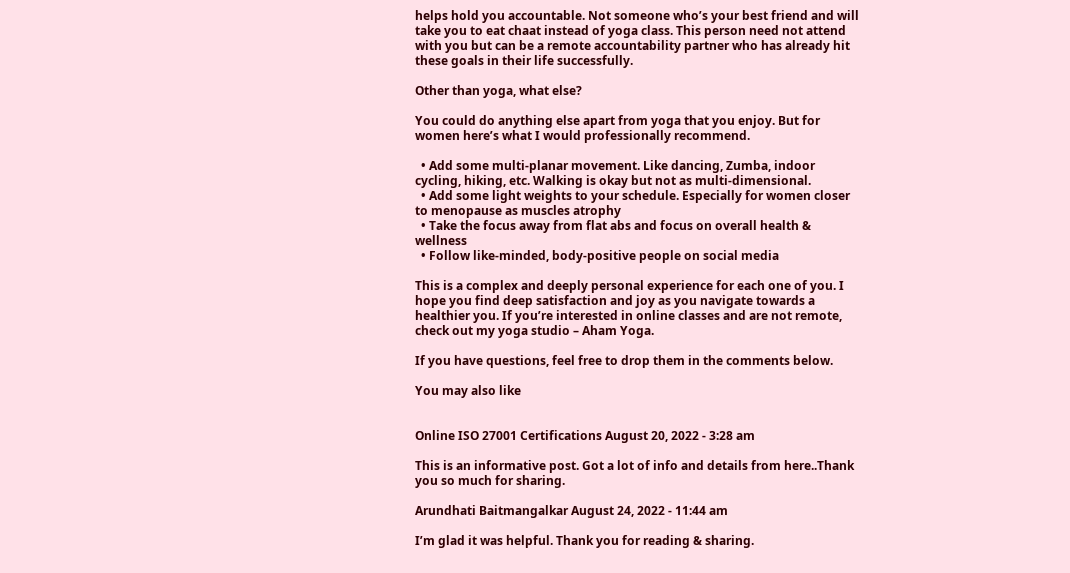helps hold you accountable. Not someone who’s your best friend and will take you to eat chaat instead of yoga class. This person need not attend with you but can be a remote accountability partner who has already hit these goals in their life successfully.

Other than yoga, what else?

You could do anything else apart from yoga that you enjoy. But for women here’s what I would professionally recommend.

  • Add some multi-planar movement. Like dancing, Zumba, indoor cycling, hiking, etc. Walking is okay but not as multi-dimensional.
  • Add some light weights to your schedule. Especially for women closer to menopause as muscles atrophy
  • Take the focus away from flat abs and focus on overall health & wellness
  • Follow like-minded, body-positive people on social media

This is a complex and deeply personal experience for each one of you. I hope you find deep satisfaction and joy as you navigate towards a healthier you. If you’re interested in online classes and are not remote, check out my yoga studio – Aham Yoga.

If you have questions, feel free to drop them in the comments below.

You may also like


Online ISO 27001 Certifications August 20, 2022 - 3:28 am

This is an informative post. Got a lot of info and details from here..Thank you so much for sharing.

Arundhati Baitmangalkar August 24, 2022 - 11:44 am

I’m glad it was helpful. Thank you for reading & sharing.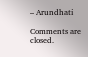– Arundhati

Comments are closed.